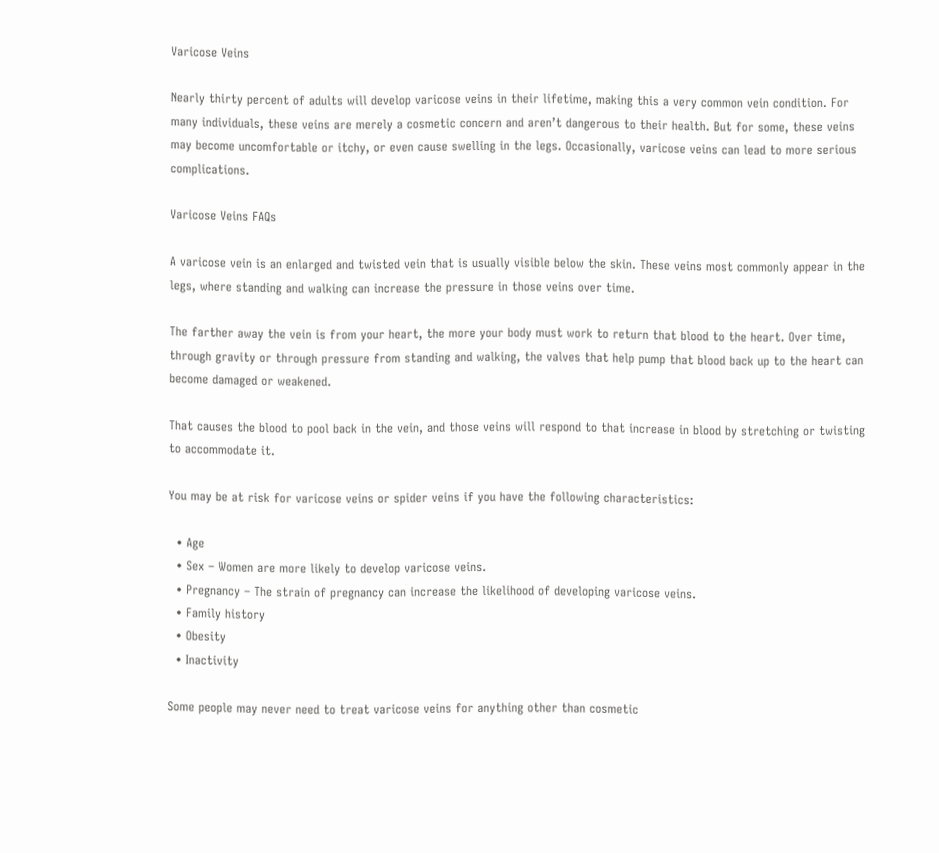Varicose Veins

Nearly thirty percent of adults will develop varicose veins in their lifetime, making this a very common vein condition. For many individuals, these veins are merely a cosmetic concern and aren’t dangerous to their health. But for some, these veins may become uncomfortable or itchy, or even cause swelling in the legs. Occasionally, varicose veins can lead to more serious complications.

Varicose Veins FAQs

A varicose vein is an enlarged and twisted vein that is usually visible below the skin. These veins most commonly appear in the legs, where standing and walking can increase the pressure in those veins over time.

The farther away the vein is from your heart, the more your body must work to return that blood to the heart. Over time, through gravity or through pressure from standing and walking, the valves that help pump that blood back up to the heart can become damaged or weakened.

That causes the blood to pool back in the vein, and those veins will respond to that increase in blood by stretching or twisting to accommodate it.

You may be at risk for varicose veins or spider veins if you have the following characteristics:

  • Age
  • Sex – Women are more likely to develop varicose veins.
  • Pregnancy – The strain of pregnancy can increase the likelihood of developing varicose veins.
  • Family history
  • Obesity
  • Inactivity

Some people may never need to treat varicose veins for anything other than cosmetic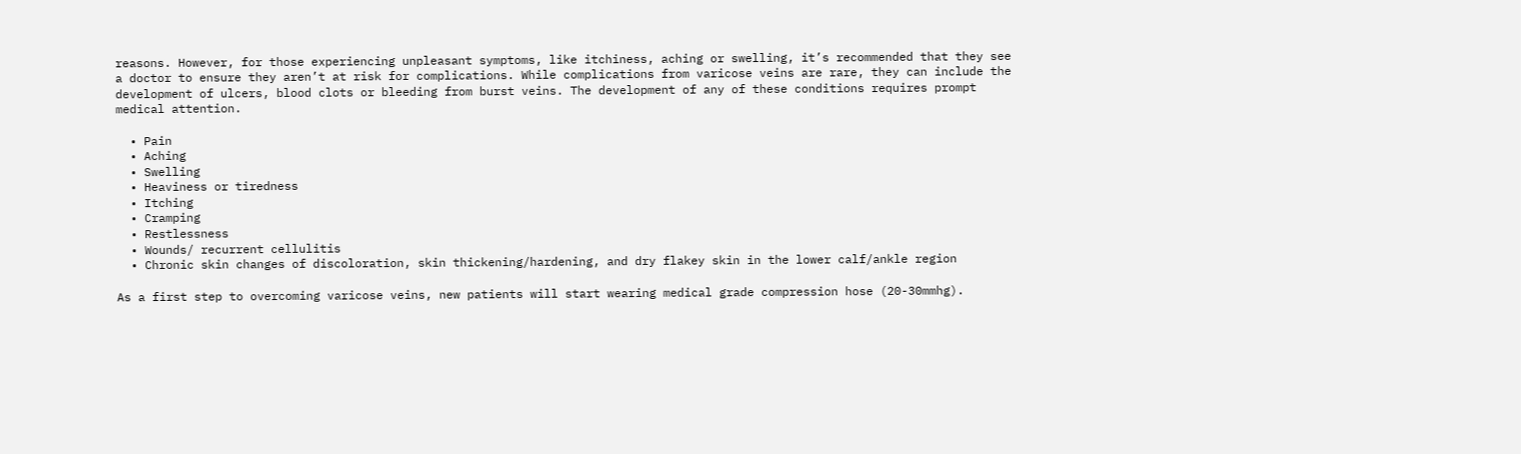reasons. However, for those experiencing unpleasant symptoms, like itchiness, aching or swelling, it’s recommended that they see a doctor to ensure they aren’t at risk for complications. While complications from varicose veins are rare, they can include the development of ulcers, blood clots or bleeding from burst veins. The development of any of these conditions requires prompt medical attention.

  • Pain
  • Aching
  • Swelling
  • Heaviness or tiredness
  • Itching
  • Cramping
  • Restlessness
  • Wounds/ recurrent cellulitis
  • Chronic skin changes of discoloration, skin thickening/hardening, and dry flakey skin in the lower calf/ankle region

As a first step to overcoming varicose veins, new patients will start wearing medical grade compression hose (20-30mmhg).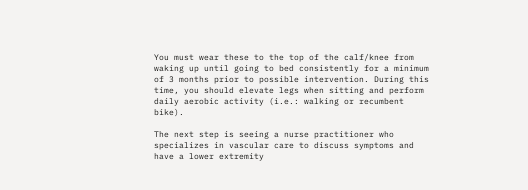You must wear these to the top of the calf/knee from waking up until going to bed consistently for a minimum of 3 months prior to possible intervention. During this time, you should elevate legs when sitting and perform daily aerobic activity (i.e.: walking or recumbent bike).

The next step is seeing a nurse practitioner who specializes in vascular care to discuss symptoms and have a lower extremity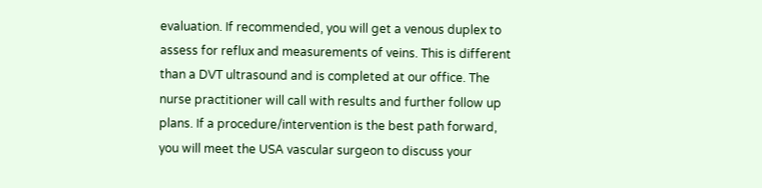evaluation. If recommended, you will get a venous duplex to assess for reflux and measurements of veins. This is different than a DVT ultrasound and is completed at our office. The nurse practitioner will call with results and further follow up plans. If a procedure/intervention is the best path forward, you will meet the USA vascular surgeon to discuss your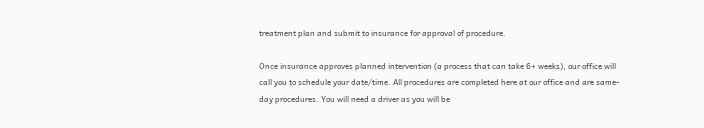treatment plan and submit to insurance for approval of procedure.

Once insurance approves planned intervention (a process that can take 6+ weeks), our office will call you to schedule your date/time. All procedures are completed here at our office and are same-day procedures. You will need a driver as you will be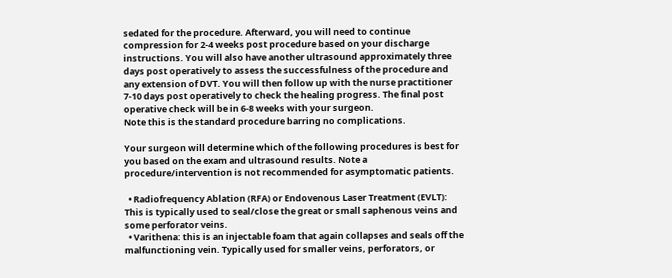sedated for the procedure. Afterward, you will need to continue compression for 2-4 weeks post procedure based on your discharge instructions. You will also have another ultrasound approximately three days post operatively to assess the successfulness of the procedure and any extension of DVT. You will then follow up with the nurse practitioner 7-10 days post operatively to check the healing progress. The final post operative check will be in 6-8 weeks with your surgeon.
Note this is the standard procedure barring no complications.

Your surgeon will determine which of the following procedures is best for you based on the exam and ultrasound results. Note a procedure/intervention is not recommended for asymptomatic patients.

  • Radiofrequency Ablation (RFA) or Endovenous Laser Treatment (EVLT): This is typically used to seal/close the great or small saphenous veins and some perforator veins.
  • Varithena: this is an injectable foam that again collapses and seals off the malfunctioning vein. Typically used for smaller veins, perforators, or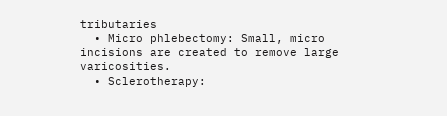tributaries
  • Micro phlebectomy: Small, micro incisions are created to remove large varicosities.
  • Sclerotherapy: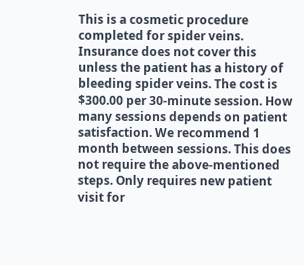This is a cosmetic procedure completed for spider veins. Insurance does not cover this unless the patient has a history of bleeding spider veins. The cost is $300.00 per 30-minute session. How many sessions depends on patient satisfaction. We recommend 1 month between sessions. This does not require the above-mentioned steps. Only requires new patient visit for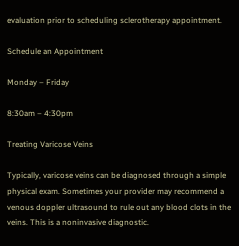evaluation prior to scheduling sclerotherapy appointment.

Schedule an Appointment

Monday – Friday

8:30am – 4:30pm

Treating Varicose Veins

Typically, varicose veins can be diagnosed through a simple physical exam. Sometimes your provider may recommend a venous doppler ultrasound to rule out any blood clots in the veins. This is a noninvasive diagnostic.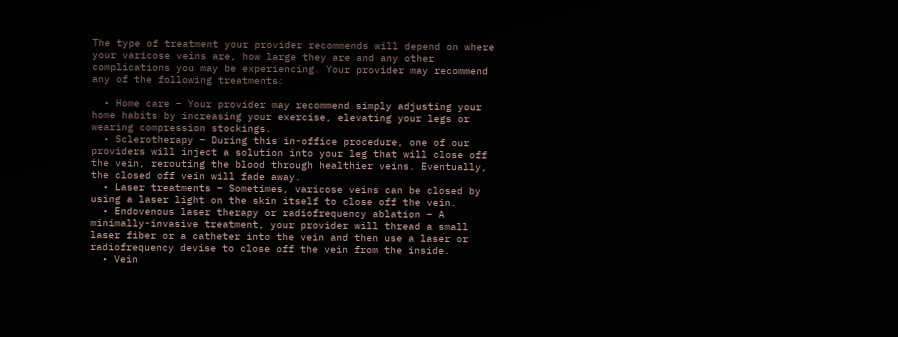The type of treatment your provider recommends will depend on where your varicose veins are, how large they are and any other complications you may be experiencing. Your provider may recommend any of the following treatments:

  • Home care – Your provider may recommend simply adjusting your home habits by increasing your exercise, elevating your legs or wearing compression stockings.
  • Sclerotherapy – During this in-office procedure, one of our providers will inject a solution into your leg that will close off the vein, rerouting the blood through healthier veins. Eventually, the closed off vein will fade away.
  • Laser treatments – Sometimes, varicose veins can be closed by using a laser light on the skin itself to close off the vein.
  • Endovenous laser therapy or radiofrequency ablation – A minimally-invasive treatment, your provider will thread a small laser fiber or a catheter into the vein and then use a laser or radiofrequency devise to close off the vein from the inside.
  • Vein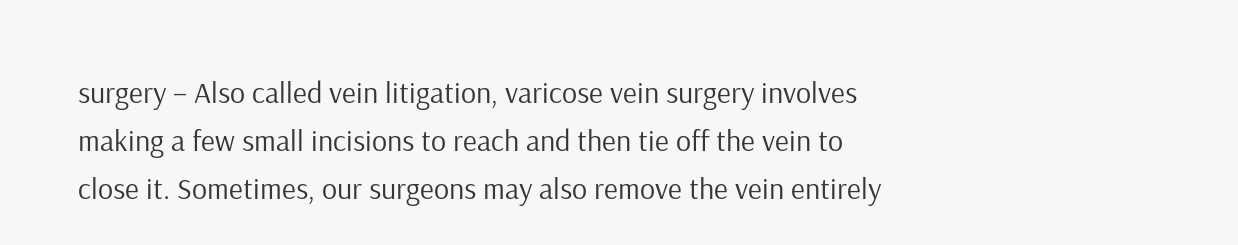surgery – Also called vein litigation, varicose vein surgery involves making a few small incisions to reach and then tie off the vein to close it. Sometimes, our surgeons may also remove the vein entirely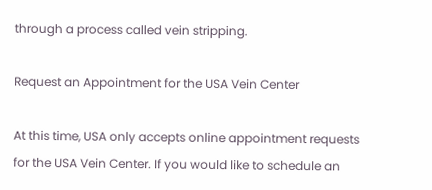through a process called vein stripping.

Request an Appointment for the USA Vein Center

At this time, USA only accepts online appointment requests for the USA Vein Center. If you would like to schedule an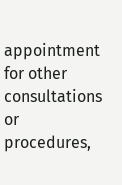appointment for other consultations or procedures,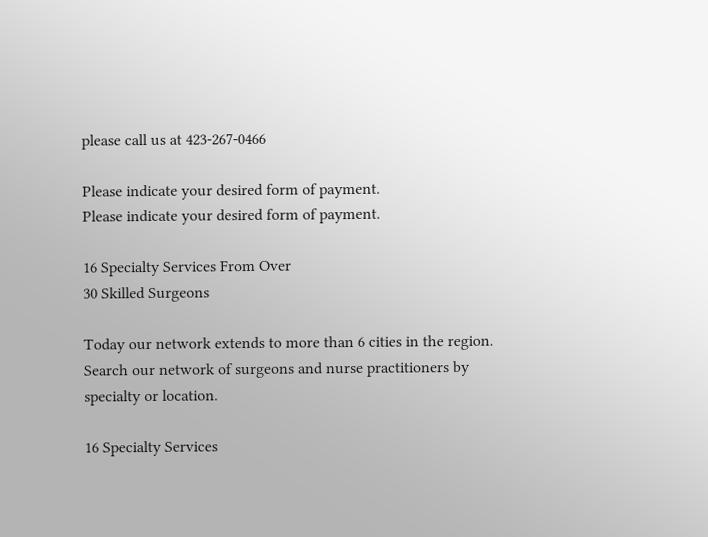please call us at 423-267-0466

Please indicate your desired form of payment.
Please indicate your desired form of payment.

16 Specialty Services From Over
30 Skilled Surgeons

Today our network extends to more than 6 cities in the region. Search our network of surgeons and nurse practitioners by specialty or location.

16 Specialty Services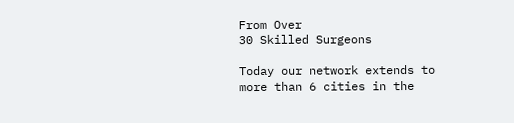From Over
30 Skilled Surgeons

Today our network extends to more than 6 cities in the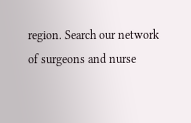region. Search our network of surgeons and nurse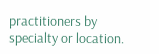practitioners by specialty or location.